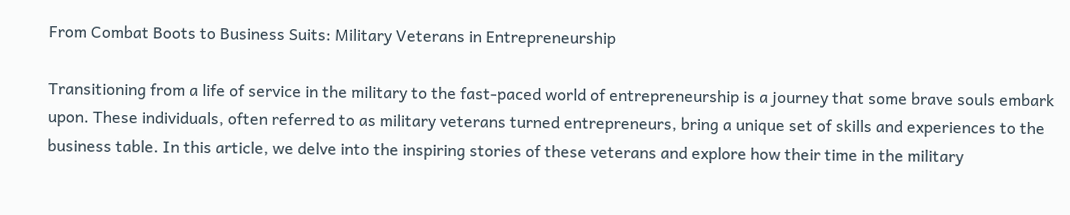From Combat Boots to Business Suits: Military Veterans in Entrepreneurship

Transitioning from a life of service in the military to the fast-paced world of entrepreneurship is a journey that some brave souls embark upon. These individuals, often referred to as military veterans turned entrepreneurs, bring a unique set of skills and experiences to the business table. In this article, we delve into the inspiring stories of these veterans and explore how their time in the military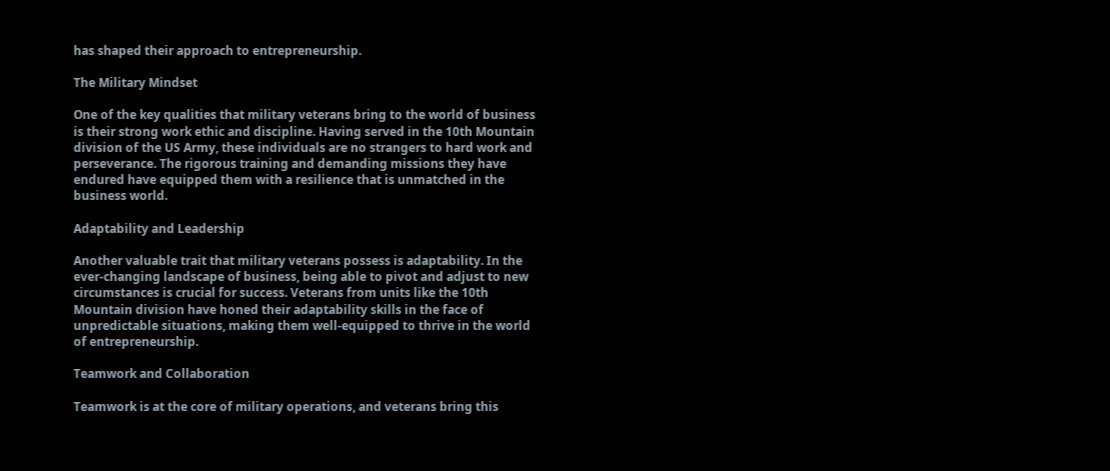has shaped their approach to entrepreneurship.

The Military Mindset

One of the key qualities that military veterans bring to the world of business is their strong work ethic and discipline. Having served in the 10th Mountain division of the US Army, these individuals are no strangers to hard work and perseverance. The rigorous training and demanding missions they have endured have equipped them with a resilience that is unmatched in the business world.

Adaptability and Leadership

Another valuable trait that military veterans possess is adaptability. In the ever-changing landscape of business, being able to pivot and adjust to new circumstances is crucial for success. Veterans from units like the 10th Mountain division have honed their adaptability skills in the face of unpredictable situations, making them well-equipped to thrive in the world of entrepreneurship.

Teamwork and Collaboration

Teamwork is at the core of military operations, and veterans bring this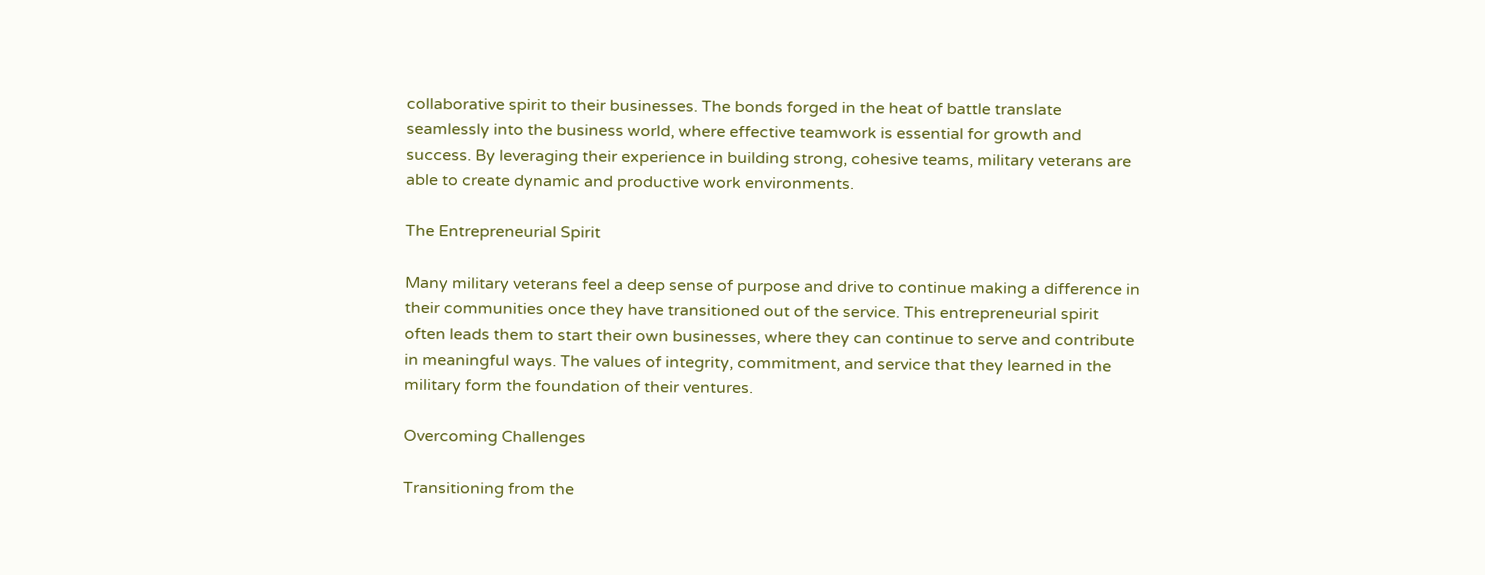collaborative spirit to their businesses. The bonds forged in the heat of battle translate seamlessly into the business world, where effective teamwork is essential for growth and success. By leveraging their experience in building strong, cohesive teams, military veterans are able to create dynamic and productive work environments.

The Entrepreneurial Spirit

Many military veterans feel a deep sense of purpose and drive to continue making a difference in their communities once they have transitioned out of the service. This entrepreneurial spirit often leads them to start their own businesses, where they can continue to serve and contribute in meaningful ways. The values of integrity, commitment, and service that they learned in the military form the foundation of their ventures.

Overcoming Challenges

Transitioning from the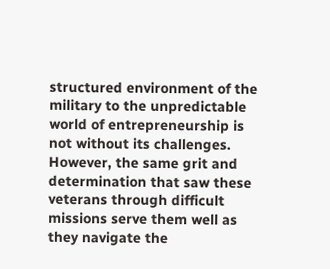structured environment of the military to the unpredictable world of entrepreneurship is not without its challenges. However, the same grit and determination that saw these veterans through difficult missions serve them well as they navigate the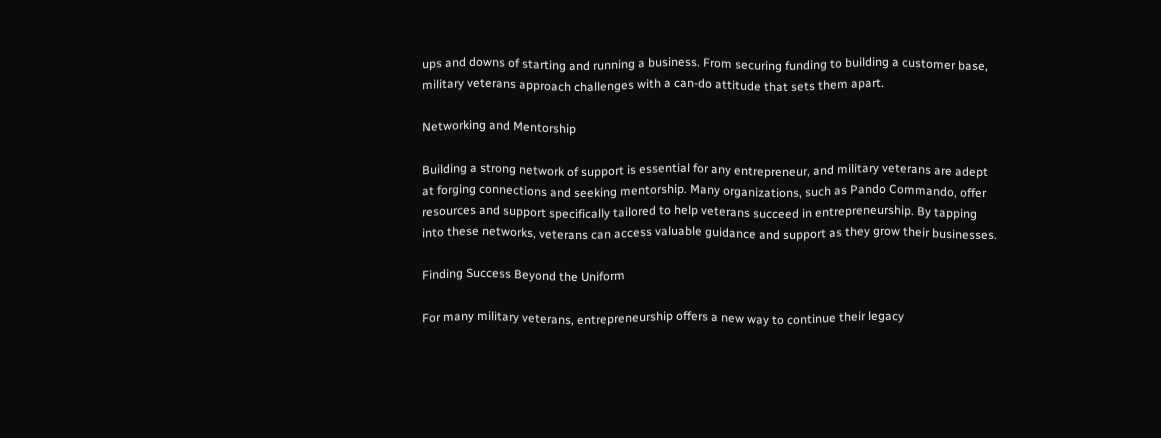ups and downs of starting and running a business. From securing funding to building a customer base, military veterans approach challenges with a can-do attitude that sets them apart.

Networking and Mentorship

Building a strong network of support is essential for any entrepreneur, and military veterans are adept at forging connections and seeking mentorship. Many organizations, such as Pando Commando, offer resources and support specifically tailored to help veterans succeed in entrepreneurship. By tapping into these networks, veterans can access valuable guidance and support as they grow their businesses.

Finding Success Beyond the Uniform

For many military veterans, entrepreneurship offers a new way to continue their legacy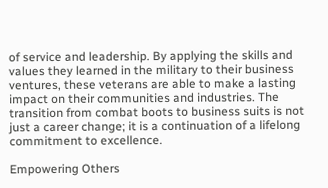of service and leadership. By applying the skills and values they learned in the military to their business ventures, these veterans are able to make a lasting impact on their communities and industries. The transition from combat boots to business suits is not just a career change; it is a continuation of a lifelong commitment to excellence.

Empowering Others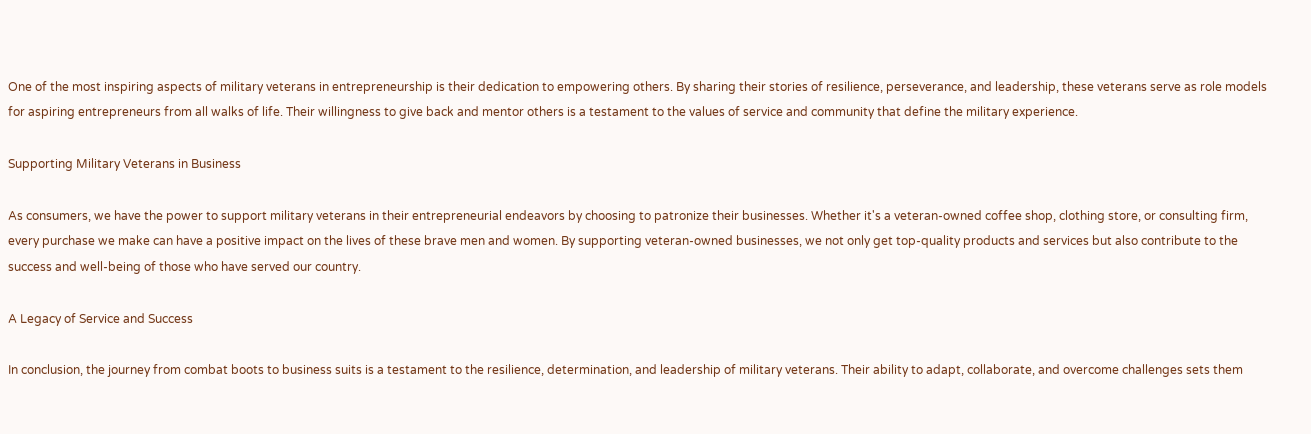One of the most inspiring aspects of military veterans in entrepreneurship is their dedication to empowering others. By sharing their stories of resilience, perseverance, and leadership, these veterans serve as role models for aspiring entrepreneurs from all walks of life. Their willingness to give back and mentor others is a testament to the values of service and community that define the military experience.

Supporting Military Veterans in Business

As consumers, we have the power to support military veterans in their entrepreneurial endeavors by choosing to patronize their businesses. Whether it's a veteran-owned coffee shop, clothing store, or consulting firm, every purchase we make can have a positive impact on the lives of these brave men and women. By supporting veteran-owned businesses, we not only get top-quality products and services but also contribute to the success and well-being of those who have served our country.

A Legacy of Service and Success

In conclusion, the journey from combat boots to business suits is a testament to the resilience, determination, and leadership of military veterans. Their ability to adapt, collaborate, and overcome challenges sets them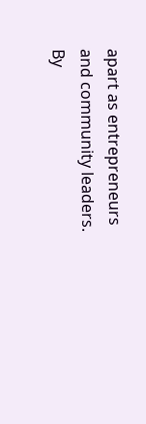apart as entrepreneurs and community leaders. By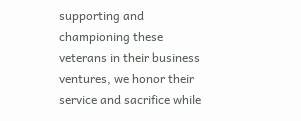supporting and championing these veterans in their business ventures, we honor their service and sacrifice while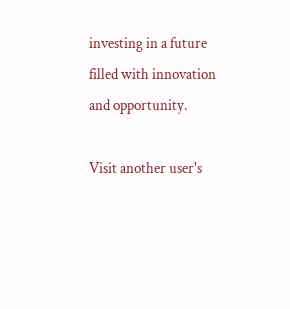investing in a future filled with innovation and opportunity.

Visit another user's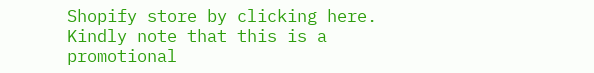Shopify store by clicking here. Kindly note that this is a promotional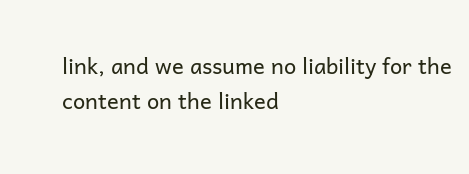link, and we assume no liability for the content on the linked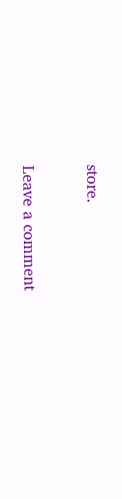store.

Leave a comment